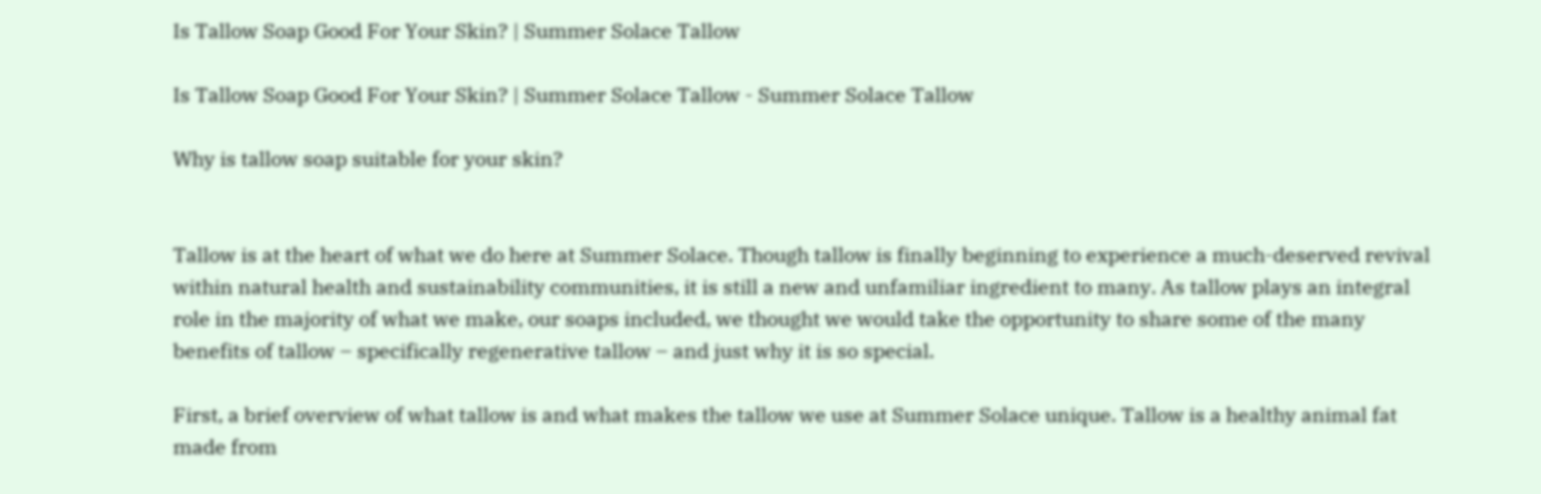Is Tallow Soap Good For Your Skin? | Summer Solace Tallow

Is Tallow Soap Good For Your Skin? | Summer Solace Tallow - Summer Solace Tallow

Why is tallow soap suitable for your skin?


Tallow is at the heart of what we do here at Summer Solace. Though tallow is finally beginning to experience a much-deserved revival within natural health and sustainability communities, it is still a new and unfamiliar ingredient to many. As tallow plays an integral role in the majority of what we make, our soaps included, we thought we would take the opportunity to share some of the many benefits of tallow – specifically regenerative tallow – and just why it is so special.

First, a brief overview of what tallow is and what makes the tallow we use at Summer Solace unique. Tallow is a healthy animal fat made from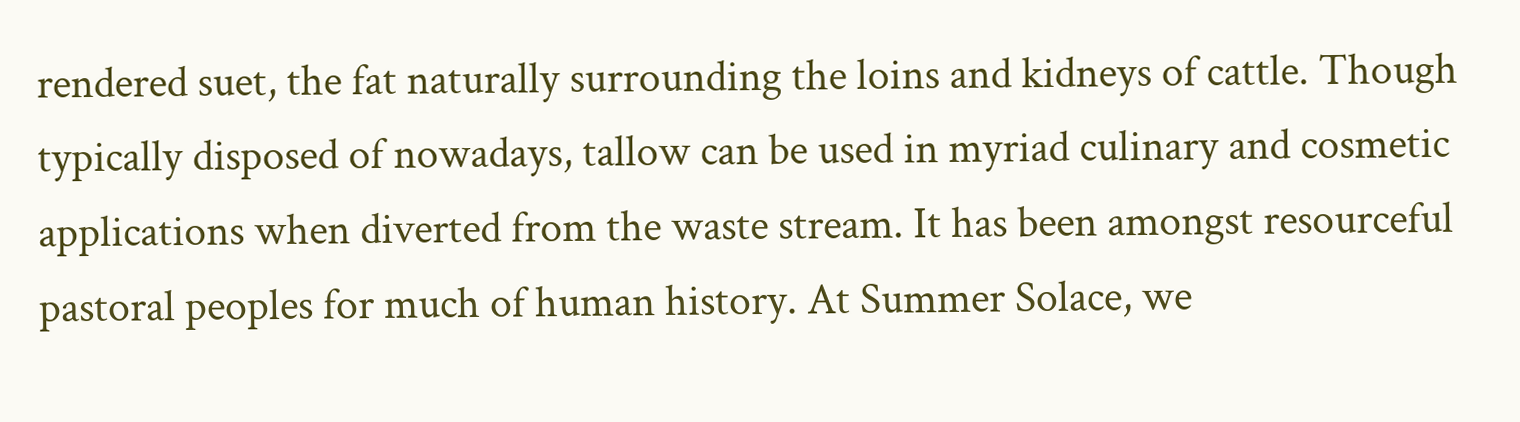rendered suet, the fat naturally surrounding the loins and kidneys of cattle. Though typically disposed of nowadays, tallow can be used in myriad culinary and cosmetic applications when diverted from the waste stream. It has been amongst resourceful pastoral peoples for much of human history. At Summer Solace, we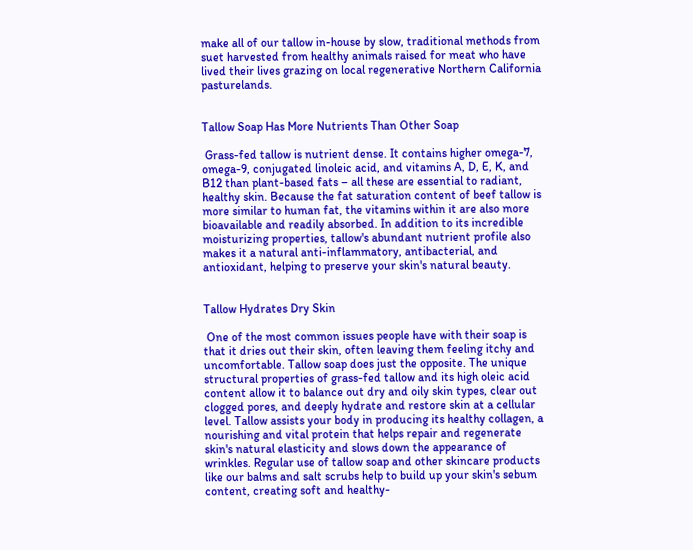make all of our tallow in-house by slow, traditional methods from suet harvested from healthy animals raised for meat who have lived their lives grazing on local regenerative Northern California pasturelands.


Tallow Soap Has More Nutrients Than Other Soap

 Grass-fed tallow is nutrient dense. It contains higher omega-7, omega-9, conjugated linoleic acid, and vitamins A, D, E, K, and B12 than plant-based fats – all these are essential to radiant, healthy skin. Because the fat saturation content of beef tallow is more similar to human fat, the vitamins within it are also more bioavailable and readily absorbed. In addition to its incredible moisturizing properties, tallow's abundant nutrient profile also makes it a natural anti-inflammatory, antibacterial, and antioxidant, helping to preserve your skin's natural beauty.


Tallow Hydrates Dry Skin

 One of the most common issues people have with their soap is that it dries out their skin, often leaving them feeling itchy and uncomfortable. Tallow soap does just the opposite. The unique structural properties of grass-fed tallow and its high oleic acid content allow it to balance out dry and oily skin types, clear out clogged pores, and deeply hydrate and restore skin at a cellular level. Tallow assists your body in producing its healthy collagen, a nourishing and vital protein that helps repair and regenerate skin's natural elasticity and slows down the appearance of wrinkles. Regular use of tallow soap and other skincare products like our balms and salt scrubs help to build up your skin's sebum content, creating soft and healthy-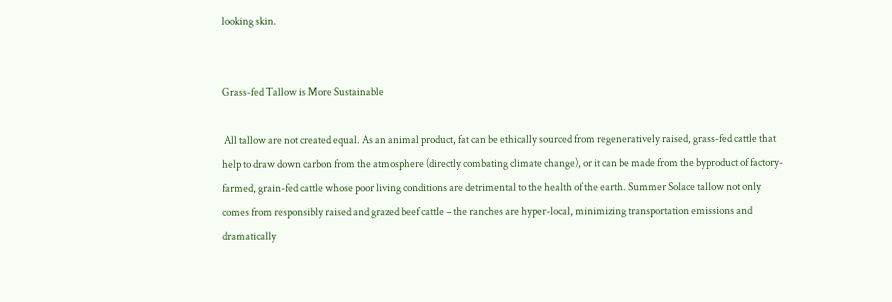looking skin.


Grass-fed Tallow is More Sustainable

 All tallow are not created equal. As an animal product, fat can be ethically sourced from regeneratively raised, grass-fed cattle that help to draw down carbon from the atmosphere (directly combating climate change), or it can be made from the byproduct of factory-farmed, grain-fed cattle whose poor living conditions are detrimental to the health of the earth. Summer Solace tallow not only comes from responsibly raised and grazed beef cattle – the ranches are hyper-local, minimizing transportation emissions and dramatically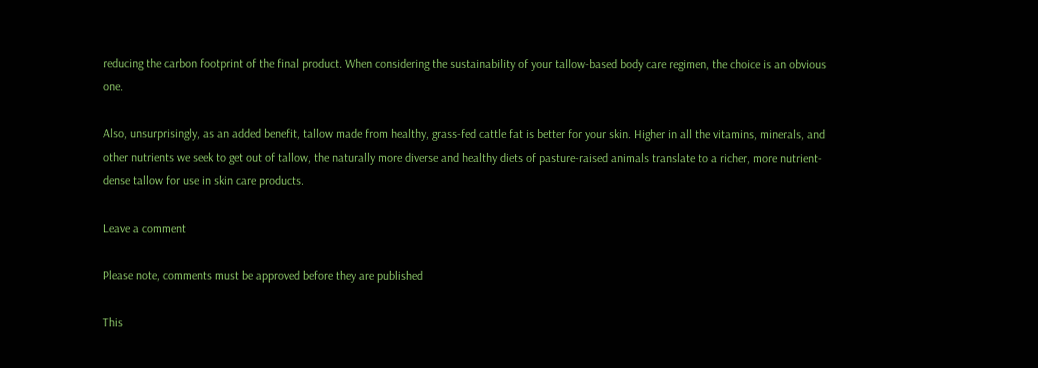reducing the carbon footprint of the final product. When considering the sustainability of your tallow-based body care regimen, the choice is an obvious one.

Also, unsurprisingly, as an added benefit, tallow made from healthy, grass-fed cattle fat is better for your skin. Higher in all the vitamins, minerals, and other nutrients we seek to get out of tallow, the naturally more diverse and healthy diets of pasture-raised animals translate to a richer, more nutrient-dense tallow for use in skin care products.

Leave a comment

Please note, comments must be approved before they are published

This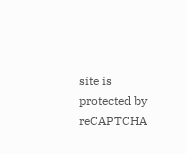site is protected by reCAPTCHA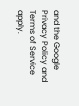and the Google Privacy Policy and Terms of Service apply.